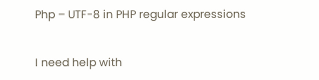Php – UTF-8 in PHP regular expressions


I need help with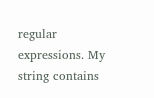regular expressions. My string contains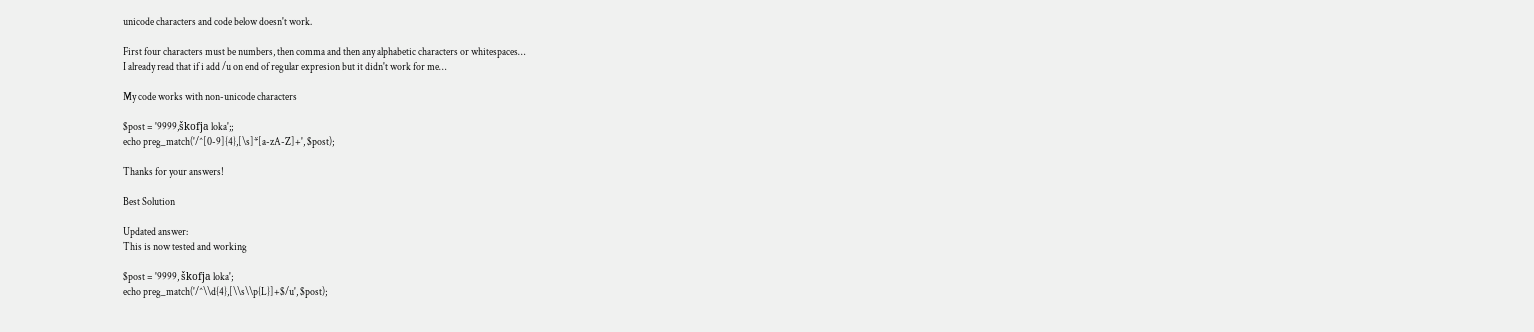unicode characters and code below doesn't work.

First four characters must be numbers, then comma and then any alphabetic characters or whitespaces…
I already read that if i add /u on end of regular expresion but it didn't work for me…

My code works with non-unicode characters

$post = '9999,škofja loka';;
echo preg_match('/^[0-9]{4},[\s]*[a-zA-Z]+', $post);

Thanks for your answers!

Best Solution

Updated answer:
This is now tested and working

$post = '9999, škofja loka';
echo preg_match('/^\\d{4},[\\s\\p{L}]+$/u', $post);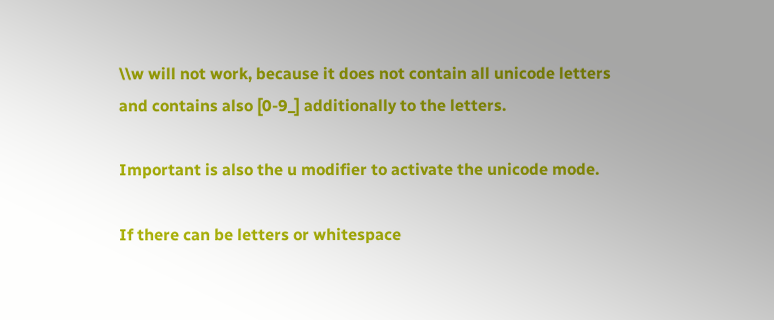\\w will not work, because it does not contain all unicode letters and contains also [0-9_] additionally to the letters.

Important is also the u modifier to activate the unicode mode.

If there can be letters or whitespace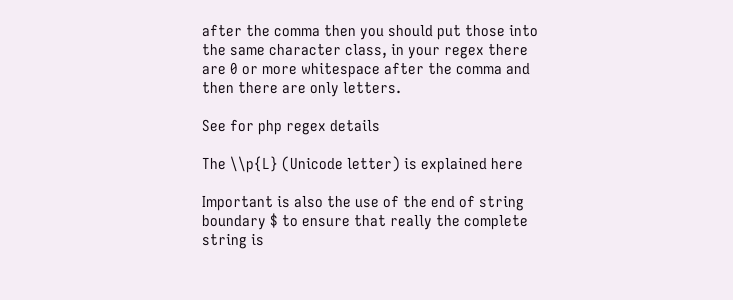after the comma then you should put those into the same character class, in your regex there are 0 or more whitespace after the comma and then there are only letters.

See for php regex details

The \\p{L} (Unicode letter) is explained here

Important is also the use of the end of string boundary $ to ensure that really the complete string is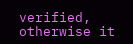verified, otherwise it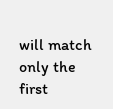will match only the first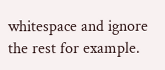whitespace and ignore the rest for example.